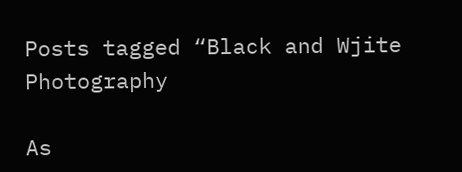Posts tagged “Black and Wjite Photography

As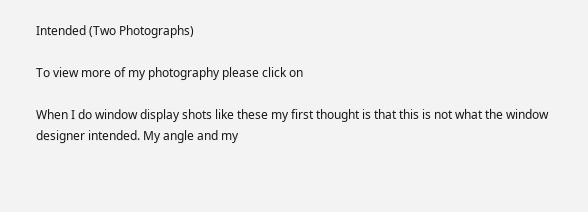Intended (Two Photographs)

To view more of my photography please click on

When I do window display shots like these my first thought is that this is not what the window designer intended. My angle and my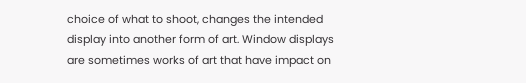choice of what to shoot, changes the intended display into another form of art. Window displays are sometimes works of art that have impact on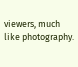viewers, much like photography.